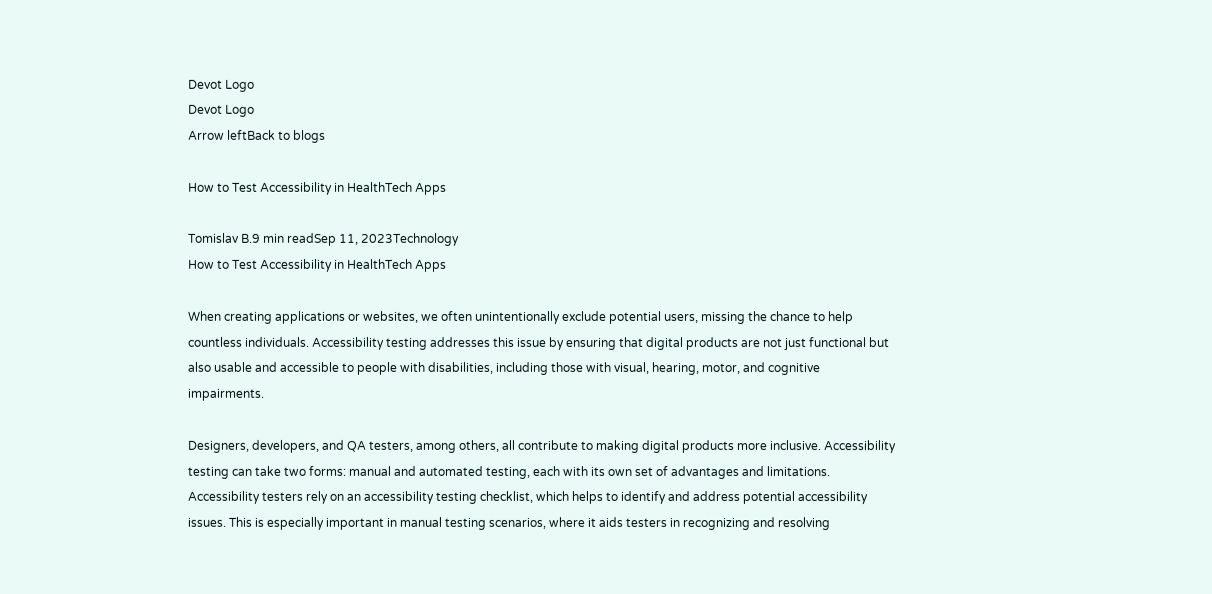Devot Logo
Devot Logo
Arrow leftBack to blogs

How to Test Accessibility in HealthTech Apps

Tomislav B.9 min readSep 11, 2023Technology
How to Test Accessibility in HealthTech Apps

When creating applications or websites, we often unintentionally exclude potential users, missing the chance to help countless individuals. Accessibility testing addresses this issue by ensuring that digital products are not just functional but also usable and accessible to people with disabilities, including those with visual, hearing, motor, and cognitive impairments.

Designers, developers, and QA testers, among others, all contribute to making digital products more inclusive. Accessibility testing can take two forms: manual and automated testing, each with its own set of advantages and limitations. Accessibility testers rely on an accessibility testing checklist, which helps to identify and address potential accessibility issues. This is especially important in manual testing scenarios, where it aids testers in recognizing and resolving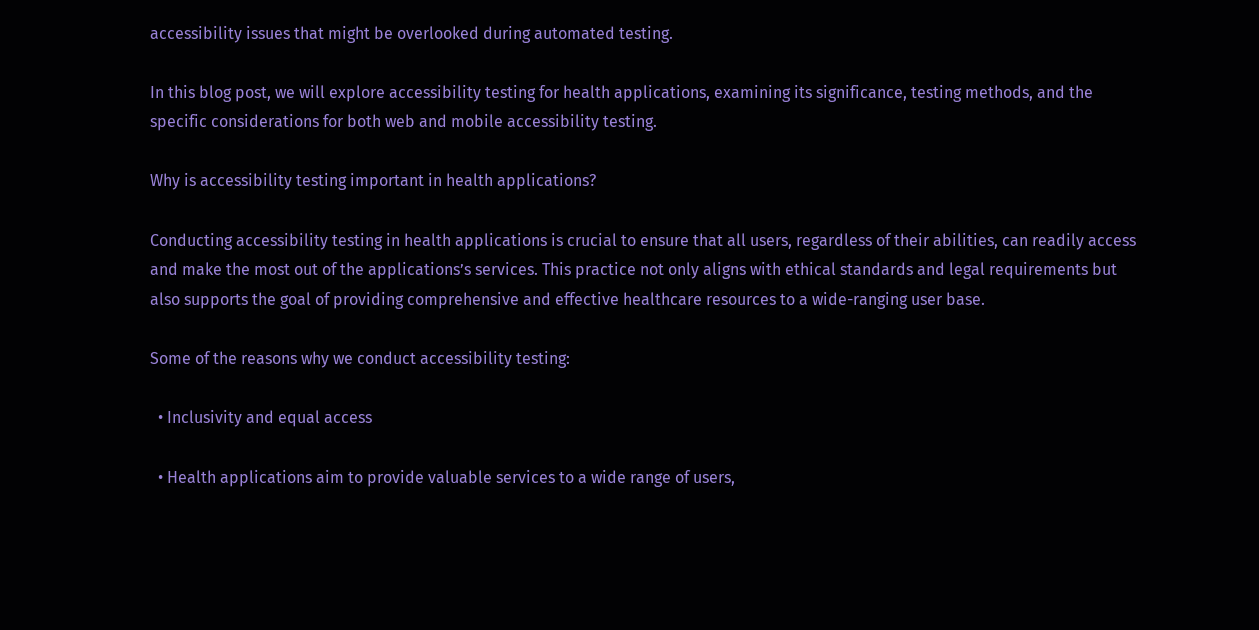accessibility issues that might be overlooked during automated testing.

In this blog post, we will explore accessibility testing for health applications, examining its significance, testing methods, and the specific considerations for both web and mobile accessibility testing.

Why is accessibility testing important in health applications?

Conducting accessibility testing in health applications is crucial to ensure that all users, regardless of their abilities, can readily access and make the most out of the applications’s services. This practice not only aligns with ethical standards and legal requirements but also supports the goal of providing comprehensive and effective healthcare resources to a wide-ranging user base.

Some of the reasons why we conduct accessibility testing:

  • Inclusivity and equal access

  • Health applications aim to provide valuable services to a wide range of users,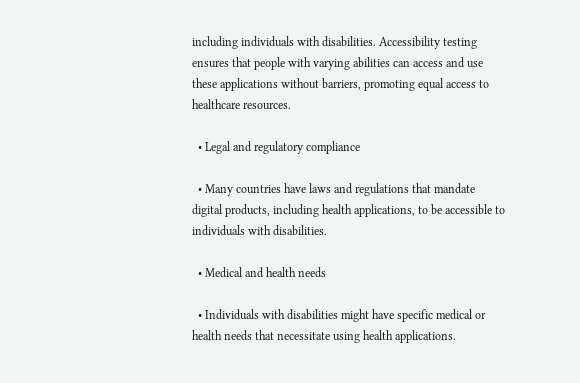including individuals with disabilities. Accessibility testing ensures that people with varying abilities can access and use these applications without barriers, promoting equal access to healthcare resources.

  • Legal and regulatory compliance

  • Many countries have laws and regulations that mandate digital products, including health applications, to be accessible to individuals with disabilities.

  • Medical and health needs

  • Individuals with disabilities might have specific medical or health needs that necessitate using health applications.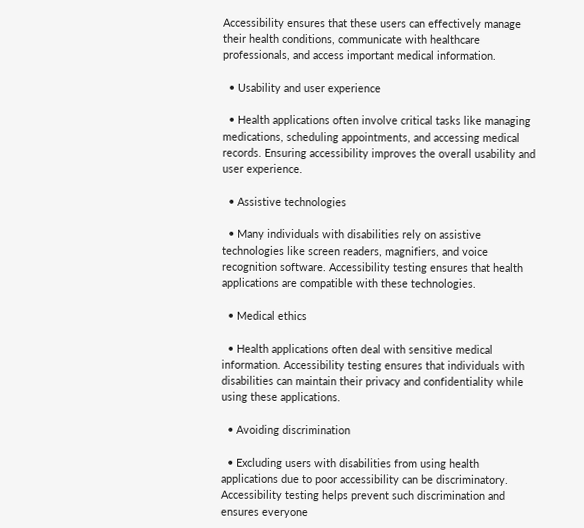Accessibility ensures that these users can effectively manage their health conditions, communicate with healthcare professionals, and access important medical information.

  • Usability and user experience

  • Health applications often involve critical tasks like managing medications, scheduling appointments, and accessing medical records. Ensuring accessibility improves the overall usability and user experience.

  • Assistive technologies

  • Many individuals with disabilities rely on assistive technologies like screen readers, magnifiers, and voice recognition software. Accessibility testing ensures that health applications are compatible with these technologies.

  • Medical ethics

  • Health applications often deal with sensitive medical information. Accessibility testing ensures that individuals with disabilities can maintain their privacy and confidentiality while using these applications.

  • Avoiding discrimination

  • Excluding users with disabilities from using health applications due to poor accessibility can be discriminatory. Accessibility testing helps prevent such discrimination and ensures everyone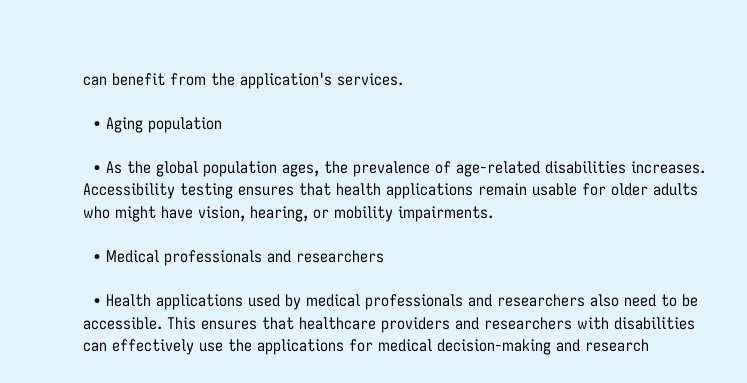can benefit from the application's services.

  • Aging population

  • As the global population ages, the prevalence of age-related disabilities increases. Accessibility testing ensures that health applications remain usable for older adults who might have vision, hearing, or mobility impairments.

  • Medical professionals and researchers

  • Health applications used by medical professionals and researchers also need to be accessible. This ensures that healthcare providers and researchers with disabilities can effectively use the applications for medical decision-making and research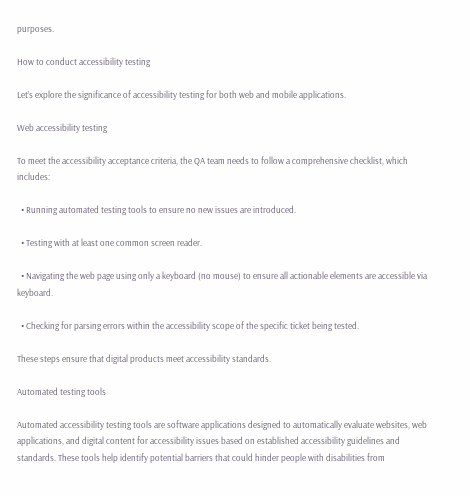purposes.

How to conduct accessibility testing

Let’s explore the significance of accessibility testing for both web and mobile applications.

Web accessibility testing

To meet the accessibility acceptance criteria, the QA team needs to follow a comprehensive checklist, which includes:

  • Running automated testing tools to ensure no new issues are introduced.

  • Testing with at least one common screen reader.

  • Navigating the web page using only a keyboard (no mouse) to ensure all actionable elements are accessible via keyboard.

  • Checking for parsing errors within the accessibility scope of the specific ticket being tested.

These steps ensure that digital products meet accessibility standards.

Automated testing tools

Automated accessibility testing tools are software applications designed to automatically evaluate websites, web applications, and digital content for accessibility issues based on established accessibility guidelines and standards. These tools help identify potential barriers that could hinder people with disabilities from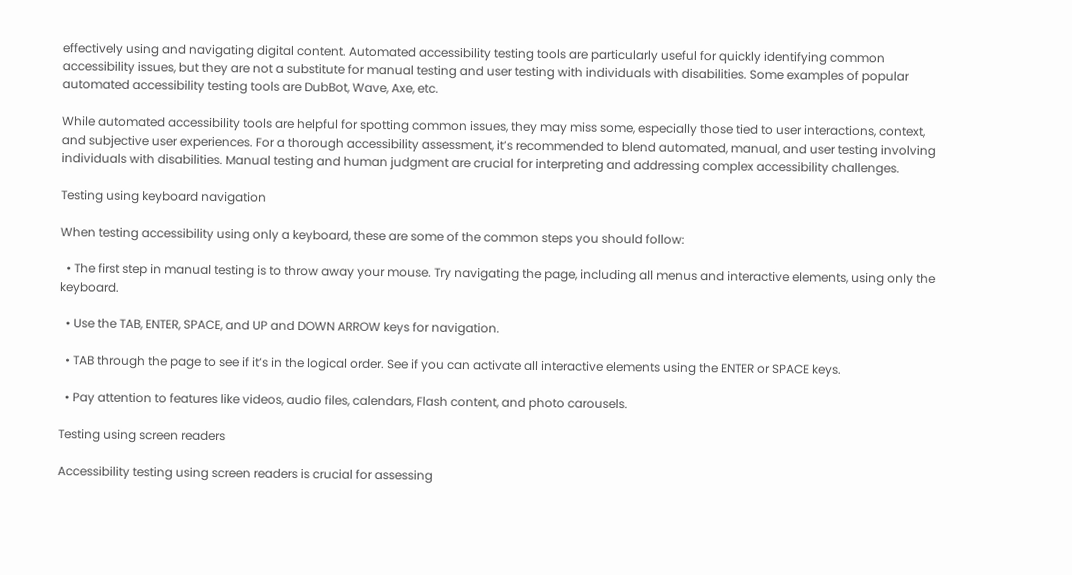effectively using and navigating digital content. Automated accessibility testing tools are particularly useful for quickly identifying common accessibility issues, but they are not a substitute for manual testing and user testing with individuals with disabilities. Some examples of popular automated accessibility testing tools are DubBot, Wave, Axe, etc.

While automated accessibility tools are helpful for spotting common issues, they may miss some, especially those tied to user interactions, context, and subjective user experiences. For a thorough accessibility assessment, it’s recommended to blend automated, manual, and user testing involving individuals with disabilities. Manual testing and human judgment are crucial for interpreting and addressing complex accessibility challenges.

Testing using keyboard navigation

When testing accessibility using only a keyboard, these are some of the common steps you should follow:

  • The first step in manual testing is to throw away your mouse. Try navigating the page, including all menus and interactive elements, using only the keyboard.

  • Use the TAB, ENTER, SPACE, and UP and DOWN ARROW keys for navigation.

  • TAB through the page to see if it’s in the logical order. See if you can activate all interactive elements using the ENTER or SPACE keys.

  • Pay attention to features like videos, audio files, calendars, Flash content, and photo carousels.

Testing using screen readers

Accessibility testing using screen readers is crucial for assessing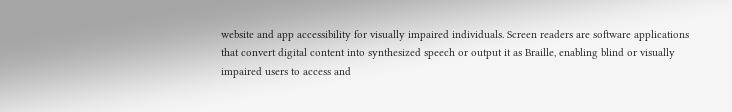website and app accessibility for visually impaired individuals. Screen readers are software applications that convert digital content into synthesized speech or output it as Braille, enabling blind or visually impaired users to access and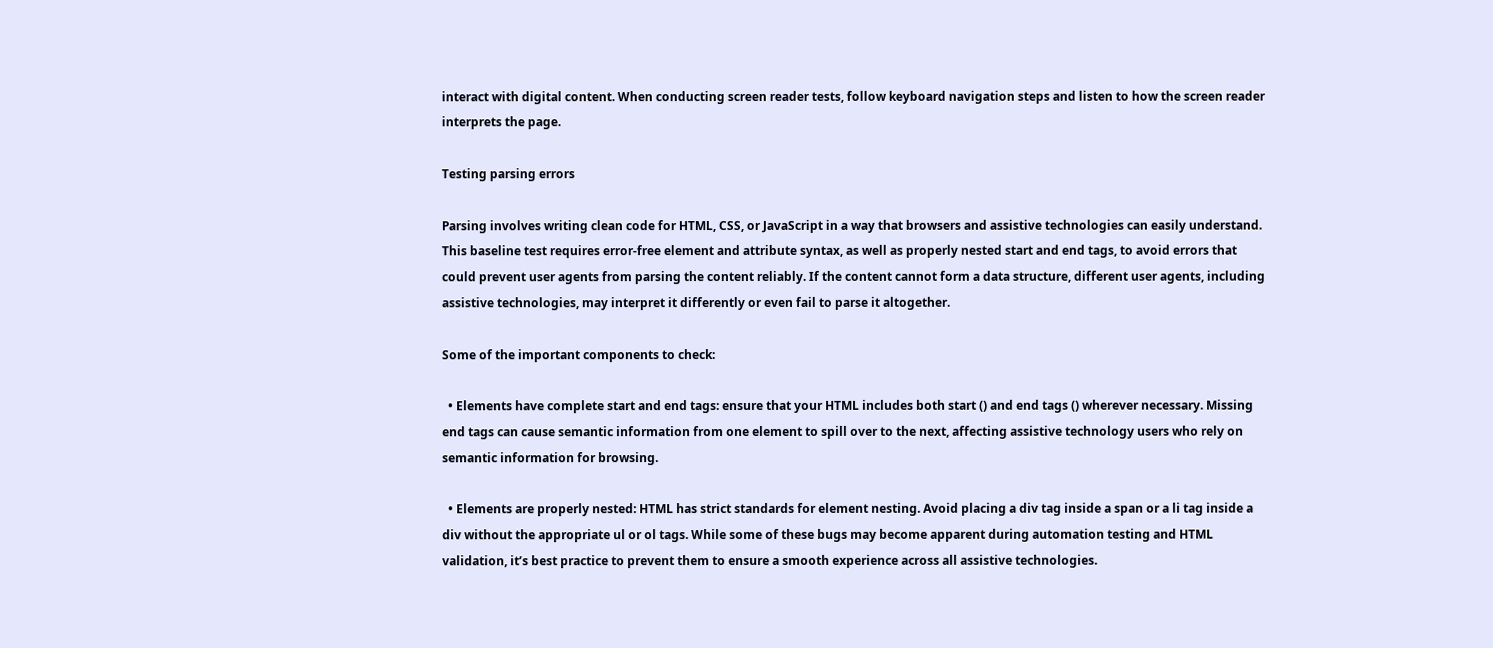interact with digital content. When conducting screen reader tests, follow keyboard navigation steps and listen to how the screen reader interprets the page.

Testing parsing errors

Parsing involves writing clean code for HTML, CSS, or JavaScript in a way that browsers and assistive technologies can easily understand. This baseline test requires error-free element and attribute syntax, as well as properly nested start and end tags, to avoid errors that could prevent user agents from parsing the content reliably. If the content cannot form a data structure, different user agents, including assistive technologies, may interpret it differently or even fail to parse it altogether.

Some of the important components to check:

  • Elements have complete start and end tags: ensure that your HTML includes both start () and end tags () wherever necessary. Missing end tags can cause semantic information from one element to spill over to the next, affecting assistive technology users who rely on semantic information for browsing.

  • Elements are properly nested: HTML has strict standards for element nesting. Avoid placing a div tag inside a span or a li tag inside a div without the appropriate ul or ol tags. While some of these bugs may become apparent during automation testing and HTML validation, it’s best practice to prevent them to ensure a smooth experience across all assistive technologies.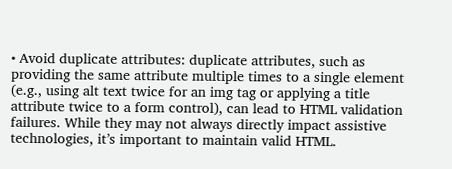• Avoid duplicate attributes: duplicate attributes, such as providing the same attribute multiple times to a single element (e.g., using alt text twice for an img tag or applying a title attribute twice to a form control), can lead to HTML validation failures. While they may not always directly impact assistive technologies, it’s important to maintain valid HTML.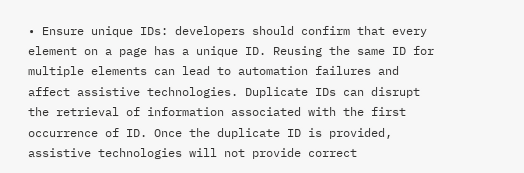• Ensure unique IDs: developers should confirm that every element on a page has a unique ID. Reusing the same ID for multiple elements can lead to automation failures and affect assistive technologies. Duplicate IDs can disrupt the retrieval of information associated with the first occurrence of ID. Once the duplicate ID is provided, assistive technologies will not provide correct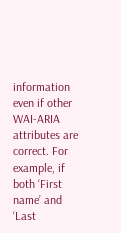information even if other WAI-ARIA attributes are correct. For example, if both ‘First name’ and ‘Last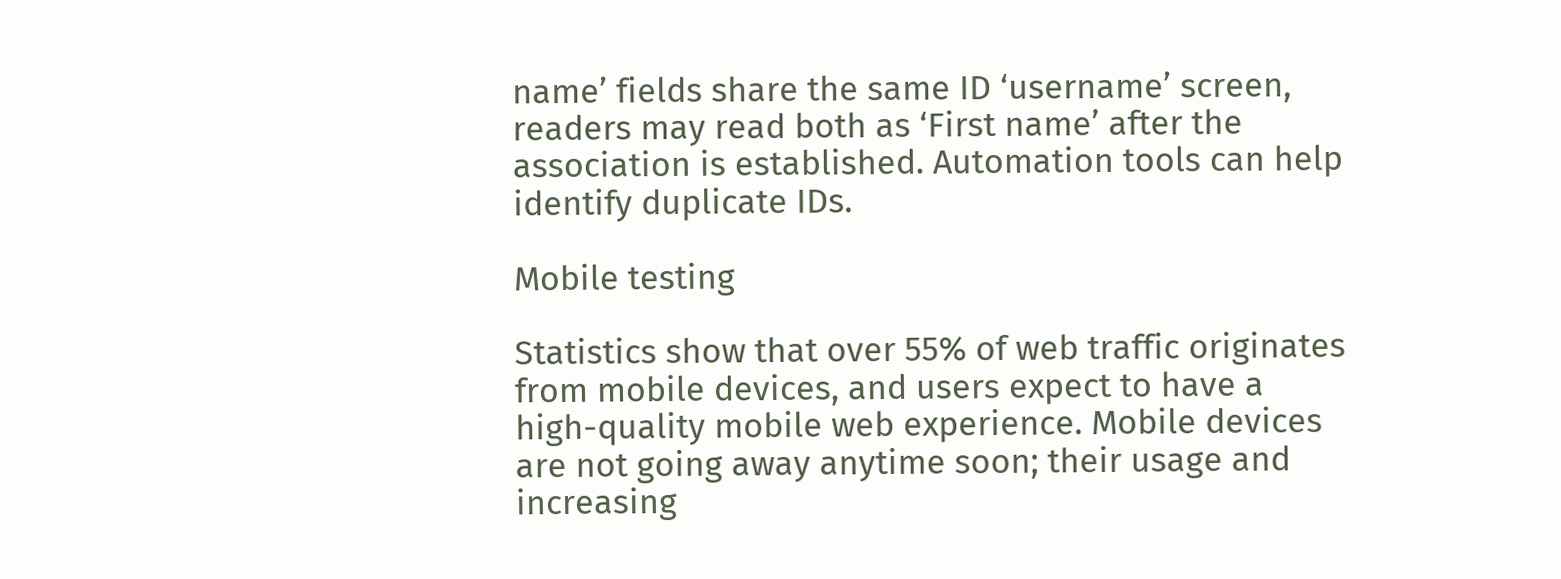name’ fields share the same ID ‘username’ screen, readers may read both as ‘First name’ after the association is established. Automation tools can help identify duplicate IDs.

Mobile testing

Statistics show that over 55% of web traffic originates from mobile devices, and users expect to have a high-quality mobile web experience. Mobile devices are not going away anytime soon; their usage and increasing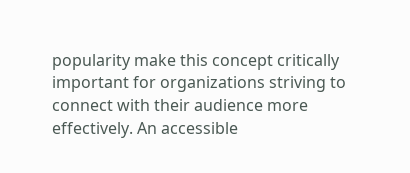popularity make this concept critically important for organizations striving to connect with their audience more effectively. An accessible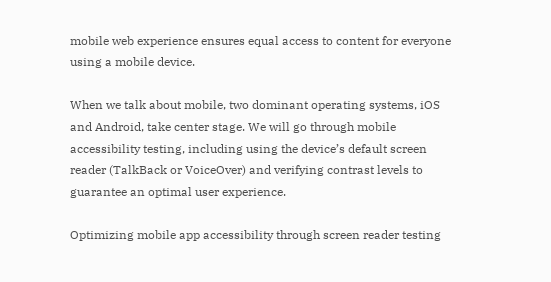mobile web experience ensures equal access to content for everyone using a mobile device.

When we talk about mobile, two dominant operating systems, iOS and Android, take center stage. We will go through mobile accessibility testing, including using the device’s default screen reader (TalkBack or VoiceOver) and verifying contrast levels to guarantee an optimal user experience.

Optimizing mobile app accessibility through screen reader testing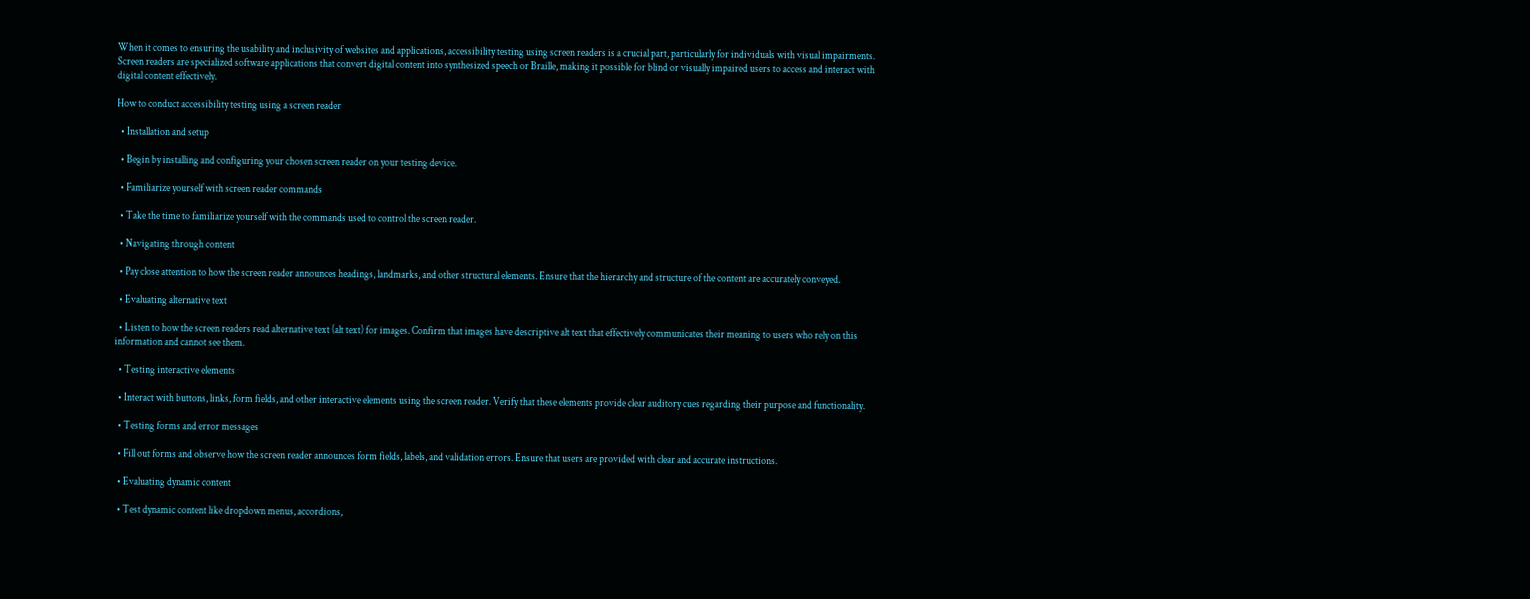When it comes to ensuring the usability and inclusivity of websites and applications, accessibility testing using screen readers is a crucial part, particularly for individuals with visual impairments. Screen readers are specialized software applications that convert digital content into synthesized speech or Braille, making it possible for blind or visually impaired users to access and interact with digital content effectively.

How to conduct accessibility testing using a screen reader

  • Installation and setup

  • Begin by installing and configuring your chosen screen reader on your testing device.

  • Familiarize yourself with screen reader commands

  • Take the time to familiarize yourself with the commands used to control the screen reader.

  • Navigating through content

  • Pay close attention to how the screen reader announces headings, landmarks, and other structural elements. Ensure that the hierarchy and structure of the content are accurately conveyed.

  • Evaluating alternative text

  • Listen to how the screen readers read alternative text (alt text) for images. Confirm that images have descriptive alt text that effectively communicates their meaning to users who rely on this information and cannot see them.

  • Testing interactive elements

  • Interact with buttons, links, form fields, and other interactive elements using the screen reader. Verify that these elements provide clear auditory cues regarding their purpose and functionality.

  • Testing forms and error messages

  • Fill out forms and observe how the screen reader announces form fields, labels, and validation errors. Ensure that users are provided with clear and accurate instructions.

  • Evaluating dynamic content

  • Test dynamic content like dropdown menus, accordions,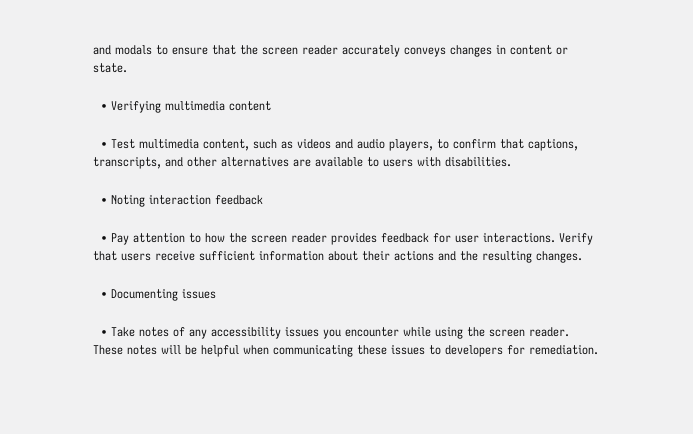and modals to ensure that the screen reader accurately conveys changes in content or state.

  • Verifying multimedia content

  • Test multimedia content, such as videos and audio players, to confirm that captions, transcripts, and other alternatives are available to users with disabilities.

  • Noting interaction feedback

  • Pay attention to how the screen reader provides feedback for user interactions. Verify that users receive sufficient information about their actions and the resulting changes.

  • Documenting issues

  • Take notes of any accessibility issues you encounter while using the screen reader. These notes will be helpful when communicating these issues to developers for remediation.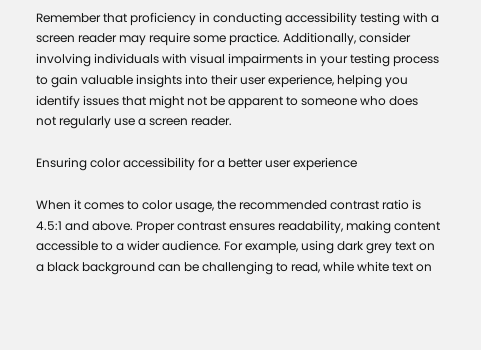Remember that proficiency in conducting accessibility testing with a screen reader may require some practice. Additionally, consider involving individuals with visual impairments in your testing process to gain valuable insights into their user experience, helping you identify issues that might not be apparent to someone who does not regularly use a screen reader.

Ensuring color accessibility for a better user experience

When it comes to color usage, the recommended contrast ratio is 4.5:1 and above. Proper contrast ensures readability, making content accessible to a wider audience. For example, using dark grey text on a black background can be challenging to read, while white text on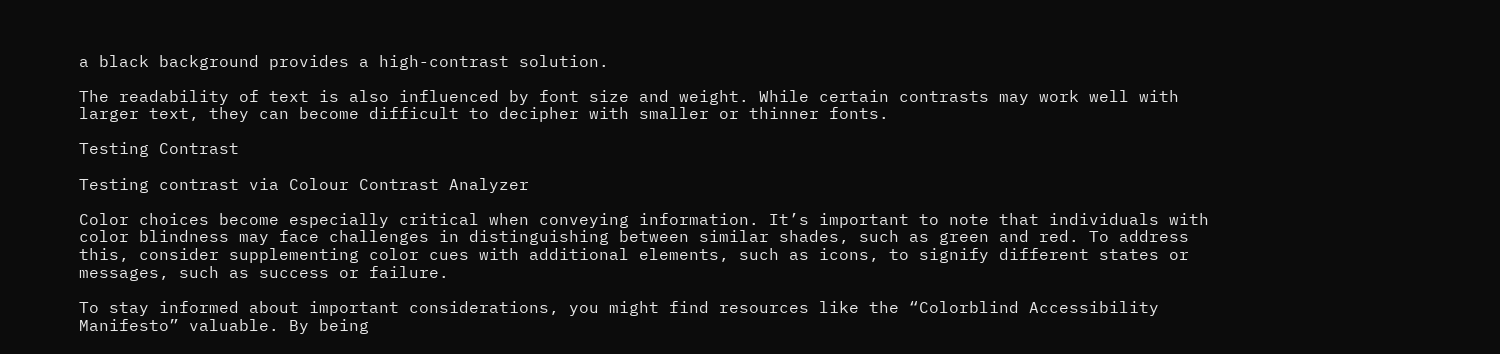a black background provides a high-contrast solution.

The readability of text is also influenced by font size and weight. While certain contrasts may work well with larger text, they can become difficult to decipher with smaller or thinner fonts.

Testing Contrast

Testing contrast via Colour Contrast Analyzer

Color choices become especially critical when conveying information. It’s important to note that individuals with color blindness may face challenges in distinguishing between similar shades, such as green and red. To address this, consider supplementing color cues with additional elements, such as icons, to signify different states or messages, such as success or failure.

To stay informed about important considerations, you might find resources like the “Colorblind Accessibility Manifesto” valuable. By being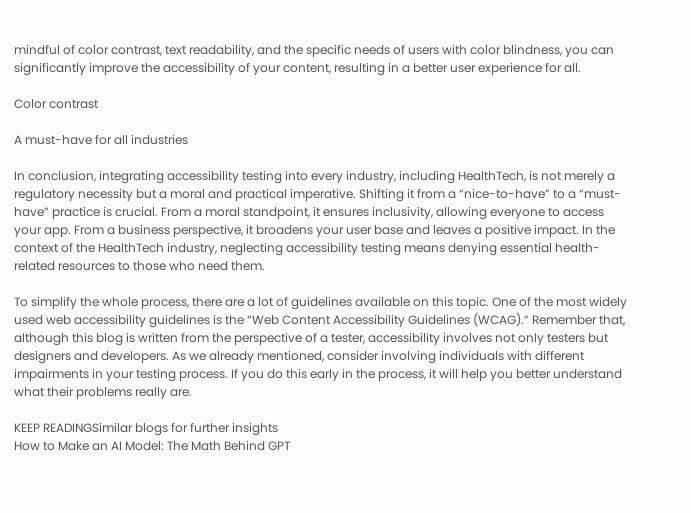mindful of color contrast, text readability, and the specific needs of users with color blindness, you can significantly improve the accessibility of your content, resulting in a better user experience for all.

Color contrast

A must-have for all industries

In conclusion, integrating accessibility testing into every industry, including HealthTech, is not merely a regulatory necessity but a moral and practical imperative. Shifting it from a “nice-to-have” to a “must-have” practice is crucial. From a moral standpoint, it ensures inclusivity, allowing everyone to access your app. From a business perspective, it broadens your user base and leaves a positive impact. In the context of the HealthTech industry, neglecting accessibility testing means denying essential health-related resources to those who need them.

To simplify the whole process, there are a lot of guidelines available on this topic. One of the most widely used web accessibility guidelines is the “Web Content Accessibility Guidelines (WCAG).” Remember that, although this blog is written from the perspective of a tester, accessibility involves not only testers but designers and developers. As we already mentioned, consider involving individuals with different impairments in your testing process. If you do this early in the process, it will help you better understand what their problems really are.

KEEP READINGSimilar blogs for further insights
How to Make an AI Model: The Math Behind GPT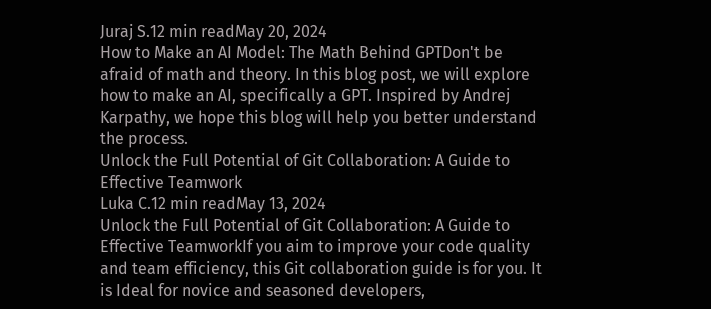Juraj S.12 min readMay 20, 2024
How to Make an AI Model: The Math Behind GPTDon't be afraid of math and theory. In this blog post, we will explore how to make an AI, specifically a GPT. Inspired by Andrej Karpathy, we hope this blog will help you better understand the process.
Unlock the Full Potential of Git Collaboration: A Guide to Effective Teamwork
Luka C.12 min readMay 13, 2024
Unlock the Full Potential of Git Collaboration: A Guide to Effective TeamworkIf you aim to improve your code quality and team efficiency, this Git collaboration guide is for you. It is Ideal for novice and seasoned developers,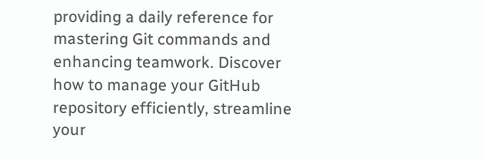providing a daily reference for mastering Git commands and enhancing teamwork. Discover how to manage your GitHub repository efficiently, streamline your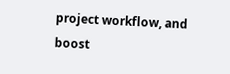project workflow, and boost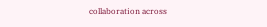collaboration across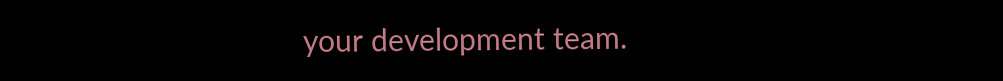your development team.